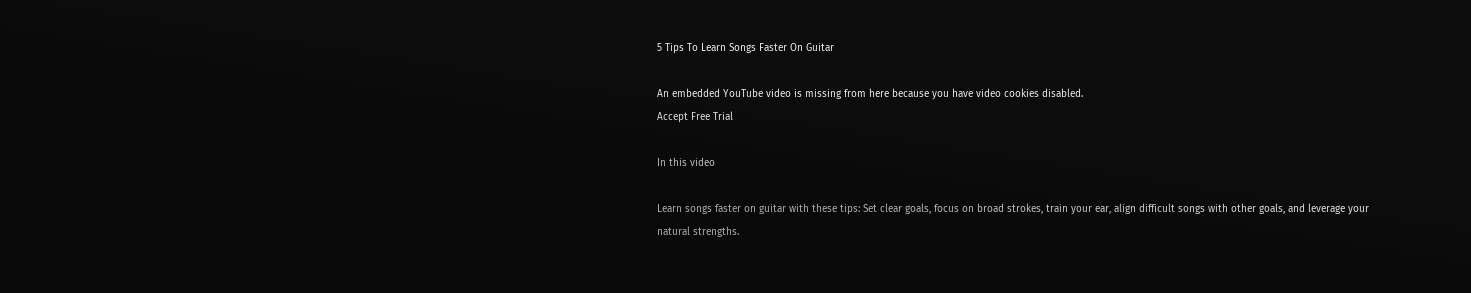5 Tips To Learn Songs Faster On Guitar

An embedded YouTube video is missing from here because you have video cookies disabled.
Accept Free Trial

In this video

Learn songs faster on guitar with these tips: Set clear goals, focus on broad strokes, train your ear, align difficult songs with other goals, and leverage your natural strengths.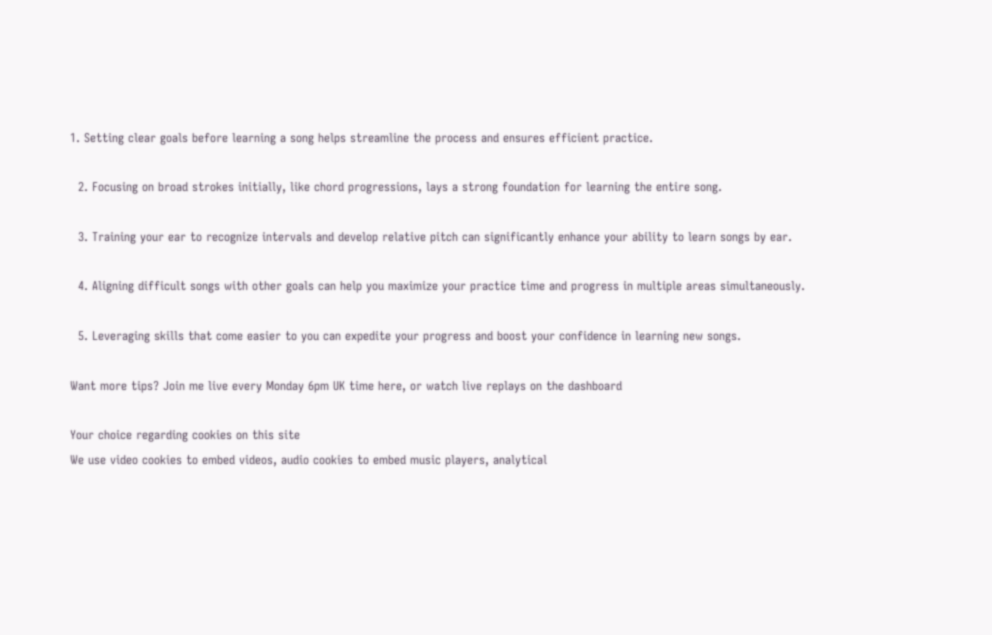1. Setting clear goals before learning a song helps streamline the process and ensures efficient practice.

  2. Focusing on broad strokes initially, like chord progressions, lays a strong foundation for learning the entire song.

  3. Training your ear to recognize intervals and develop relative pitch can significantly enhance your ability to learn songs by ear.

  4. Aligning difficult songs with other goals can help you maximize your practice time and progress in multiple areas simultaneously.

  5. Leveraging skills that come easier to you can expedite your progress and boost your confidence in learning new songs.

Want more tips? Join me live every Monday 6pm UK time here, or watch live replays on the dashboard

Your choice regarding cookies on this site
We use video cookies to embed videos, audio cookies to embed music players, analytical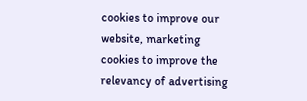cookies to improve our website, marketing cookies to improve the relevancy of advertising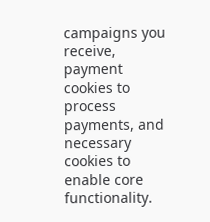campaigns you receive, payment cookies to process payments, and necessary cookies to enable core functionality.